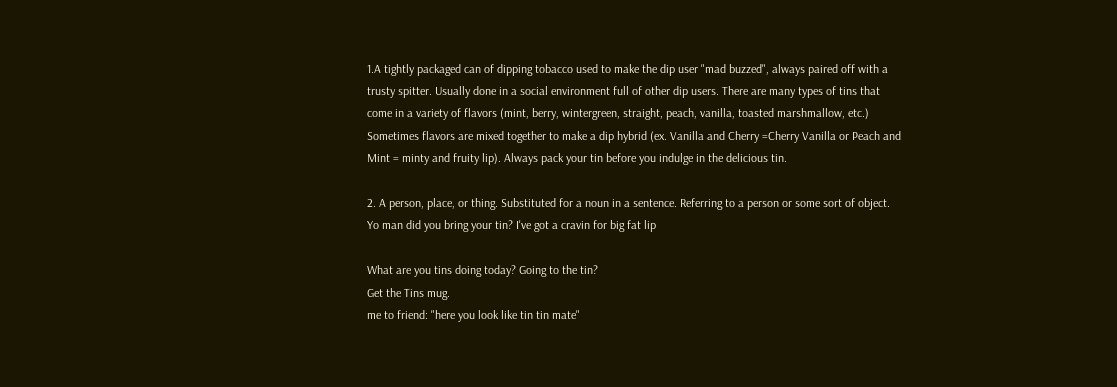1.A tightly packaged can of dipping tobacco used to make the dip user "mad buzzed", always paired off with a trusty spitter. Usually done in a social environment full of other dip users. There are many types of tins that come in a variety of flavors (mint, berry, wintergreen, straight, peach, vanilla, toasted marshmallow, etc.) Sometimes flavors are mixed together to make a dip hybrid (ex. Vanilla and Cherry =Cherry Vanilla or Peach and Mint = minty and fruity lip). Always pack your tin before you indulge in the delicious tin.

2. A person, place, or thing. Substituted for a noun in a sentence. Referring to a person or some sort of object.
Yo man did you bring your tin? I've got a cravin for big fat lip

What are you tins doing today? Going to the tin?
Get the Tins mug.
me to friend: "here you look like tin tin mate"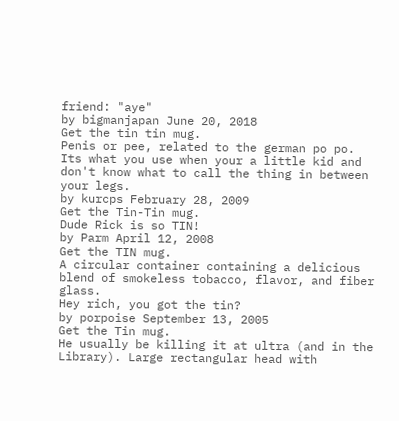friend: "aye"
by bigmanjapan June 20, 2018
Get the tin tin mug.
Penis or pee, related to the german po po. Its what you use when your a little kid and don't know what to call the thing in between your legs.
by kurcps February 28, 2009
Get the Tin-Tin mug.
Dude Rick is so TIN!
by Parm April 12, 2008
Get the TIN mug.
A circular container containing a delicious blend of smokeless tobacco, flavor, and fiber glass.
Hey rich, you got the tin?
by porpoise September 13, 2005
Get the Tin mug.
He usually be killing it at ultra (and in the Library). Large rectangular head with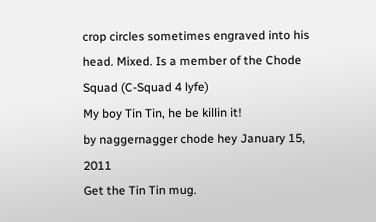crop circles sometimes engraved into his head. Mixed. Is a member of the Chode Squad (C-Squad 4 lyfe)
My boy Tin Tin, he be killin it!
by naggernagger chode hey January 15, 2011
Get the Tin Tin mug.